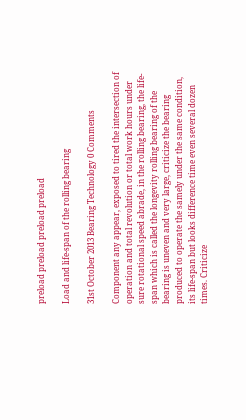preload preload preload preload

Load and life-span of the rolling bearing

31st October 2013 Bearing Technology 0 Comments

Component any appear, exposed to tired the intersection of operation and total revolution or total work hours under sure rotational speed abrade, in the rolling bearing, the life-span which is called the longevity rolling bearing of the bearing is uneven and very large, criticize the bearing produced to operate the samely under the same condition, its life-span but looks difference time even several dozen times. Criticize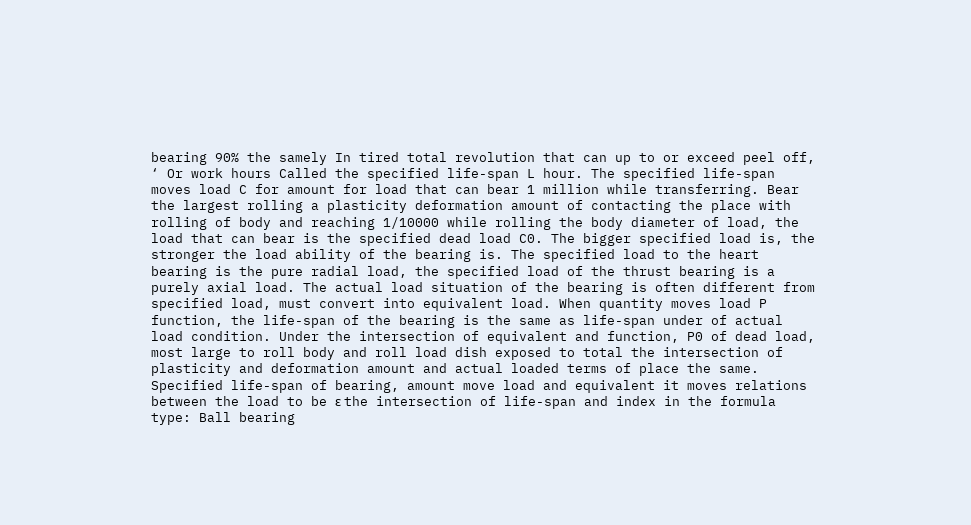bearing 90% the samely In tired total revolution that can up to or exceed peel off, ‘ Or work hours Called the specified life-span L hour. The specified life-span moves load C for amount for load that can bear 1 million while transferring. Bear the largest rolling a plasticity deformation amount of contacting the place with rolling of body and reaching 1/10000 while rolling the body diameter of load, the load that can bear is the specified dead load C0. The bigger specified load is, the stronger the load ability of the bearing is. The specified load to the heart bearing is the pure radial load, the specified load of the thrust bearing is a purely axial load. The actual load situation of the bearing is often different from specified load, must convert into equivalent load. When quantity moves load P function, the life-span of the bearing is the same as life-span under of actual load condition. Under the intersection of equivalent and function, P0 of dead load, most large to roll body and roll load dish exposed to total the intersection of plasticity and deformation amount and actual loaded terms of place the same. Specified life-span of bearing, amount move load and equivalent it moves relations between the load to be ε the intersection of life-span and index in the formula type: Ball bearing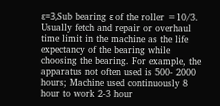ε=3,Sub bearing ε of the roller =10/3. Usually fetch and repair or overhaul time limit in the machine as the life expectancy of the bearing while choosing the bearing. For example, the apparatus not often used is 500- 2000 hours; Machine used continuously 8 hour to work 2-3 hour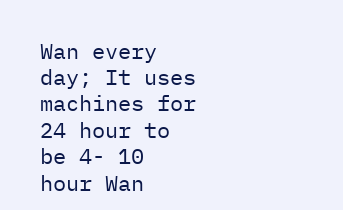Wan every day; It uses machines for 24 hour to be 4- 10 hour Wan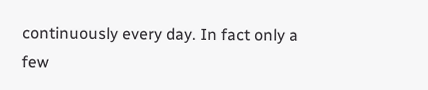continuously every day. In fact only a few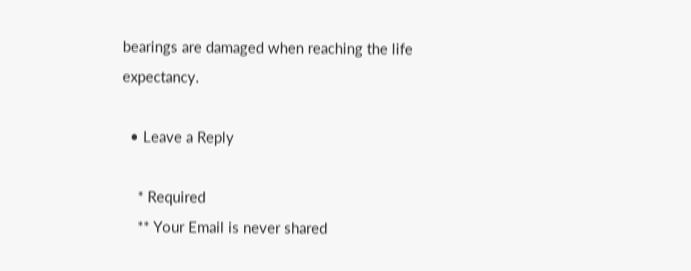bearings are damaged when reaching the life expectancy.

  • Leave a Reply

    * Required
    ** Your Email is never shared